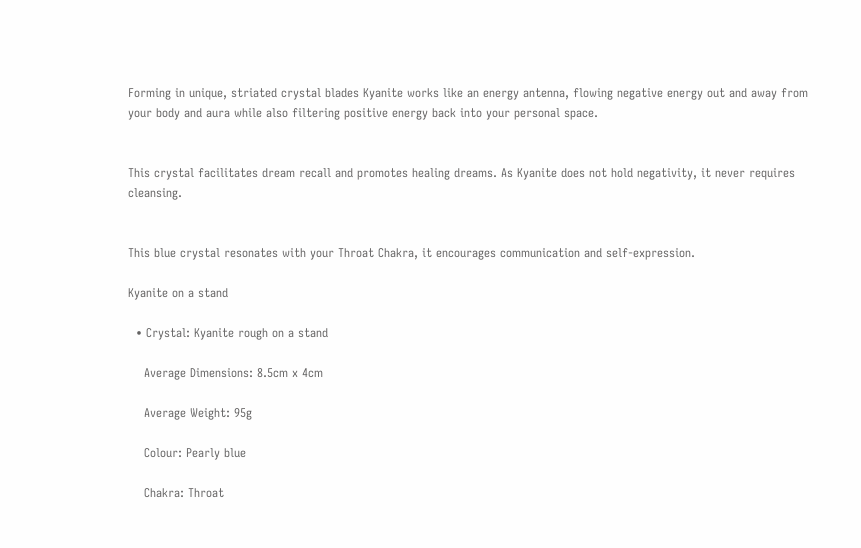Forming in unique, striated crystal blades Kyanite works like an energy antenna, flowing negative energy out and away from your body and aura while also filtering positive energy back into your personal space.


This crystal facilitates dream recall and promotes healing dreams. As Kyanite does not hold negativity, it never requires cleansing.


This blue crystal resonates with your Throat Chakra, it encourages communication and self-expression.

Kyanite on a stand

  • Crystal: Kyanite rough on a stand

    Average Dimensions: 8.5cm x 4cm

    Average Weight: 95g

    Colour: Pearly blue

    Chakra: Throat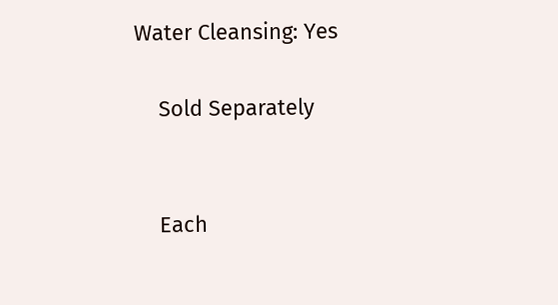Water Cleansing: Yes

    Sold Separately


    Each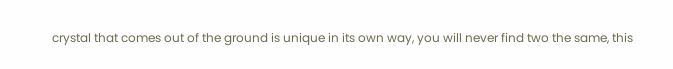crystal that comes out of the ground is unique in its own way, you will never find two the same, this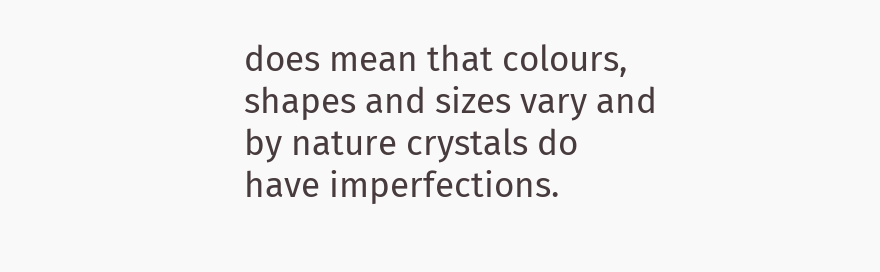does mean that colours, shapes and sizes vary and by nature crystals do have imperfections.